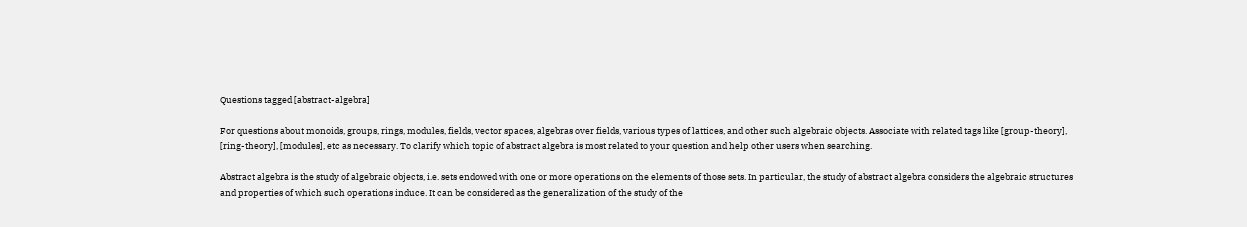Questions tagged [abstract-algebra]

For questions about monoids, groups, rings, modules, fields, vector spaces, algebras over fields, various types of lattices, and other such algebraic objects. Associate with related tags like [group-theory], [ring-theory], [modules], etc as necessary. To clarify which topic of abstract algebra is most related to your question and help other users when searching.

Abstract algebra is the study of algebraic objects, i.e. sets endowed with one or more operations on the elements of those sets. In particular, the study of abstract algebra considers the algebraic structures and properties of which such operations induce. It can be considered as the generalization of the study of the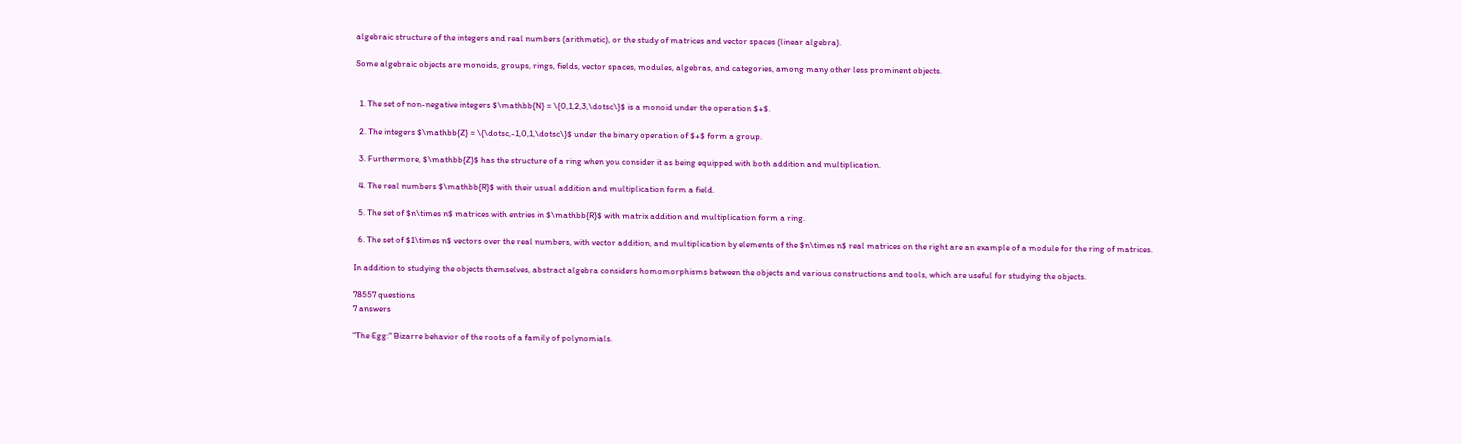algebraic structure of the integers and real numbers (arithmetic), or the study of matrices and vector spaces (linear algebra).

Some algebraic objects are monoids, groups, rings, fields, vector spaces, modules, algebras, and categories, among many other less prominent objects.


  1. The set of non-negative integers $\mathbb{N} = \{0,1,2,3,\dotsc\}$ is a monoid under the operation $+$.

  2. The integers $\mathbb{Z} = \{\dotsc,-1,0,1,\dotsc\}$ under the binary operation of $+$ form a group.

  3. Furthermore, $\mathbb{Z}$ has the structure of a ring when you consider it as being equipped with both addition and multiplication.

  4. The real numbers $\mathbb{R}$ with their usual addition and multiplication form a field.

  5. The set of $n\times n$ matrices with entries in $\mathbb{R}$ with matrix addition and multiplication form a ring.

  6. The set of $1\times n$ vectors over the real numbers, with vector addition, and multiplication by elements of the $n\times n$ real matrices on the right are an example of a module for the ring of matrices.

In addition to studying the objects themselves, abstract algebra considers homomorphisms between the objects and various constructions and tools, which are useful for studying the objects.

78557 questions
7 answers

"The Egg:" Bizarre behavior of the roots of a family of polynomials.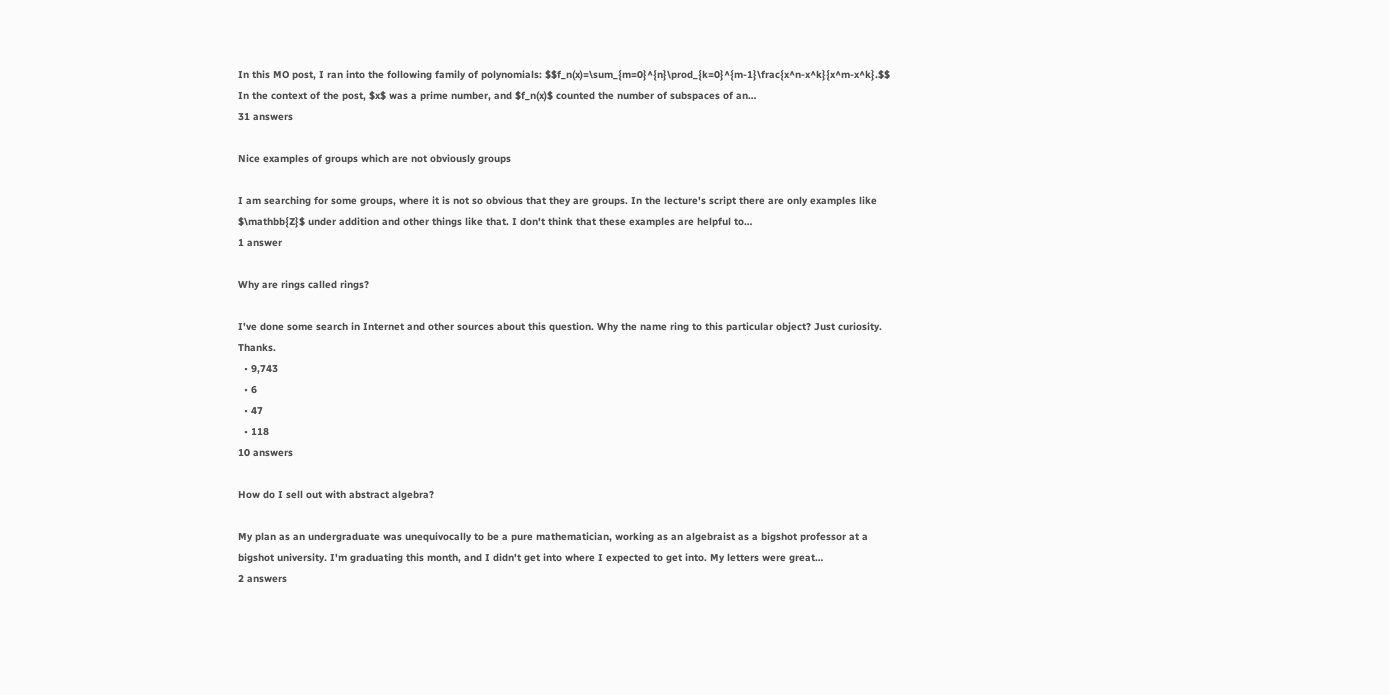In this MO post, I ran into the following family of polynomials: $$f_n(x)=\sum_{m=0}^{n}\prod_{k=0}^{m-1}\frac{x^n-x^k}{x^m-x^k}.$$ In the context of the post, $x$ was a prime number, and $f_n(x)$ counted the number of subspaces of an…
31 answers

Nice examples of groups which are not obviously groups

I am searching for some groups, where it is not so obvious that they are groups. In the lecture's script there are only examples like $\mathbb{Z}$ under addition and other things like that. I don't think that these examples are helpful to…
1 answer

Why are rings called rings?

I've done some search in Internet and other sources about this question. Why the name ring to this particular object? Just curiosity. Thanks.
  • 9,743
  • 6
  • 47
  • 118
10 answers

How do I sell out with abstract algebra?

My plan as an undergraduate was unequivocally to be a pure mathematician, working as an algebraist as a bigshot professor at a bigshot university. I'm graduating this month, and I didn't get into where I expected to get into. My letters were great…
2 answers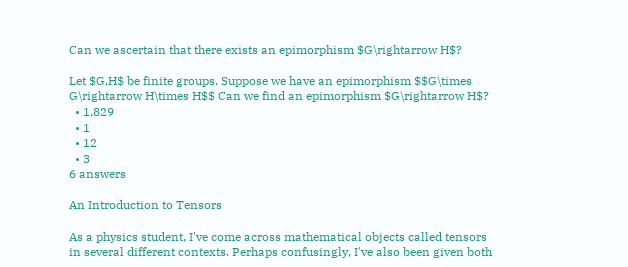Can we ascertain that there exists an epimorphism $G\rightarrow H$?

Let $G,H$ be finite groups. Suppose we have an epimorphism $$G\times G\rightarrow H\times H$$ Can we find an epimorphism $G\rightarrow H$?
  • 1,829
  • 1
  • 12
  • 3
6 answers

An Introduction to Tensors

As a physics student, I've come across mathematical objects called tensors in several different contexts. Perhaps confusingly, I've also been given both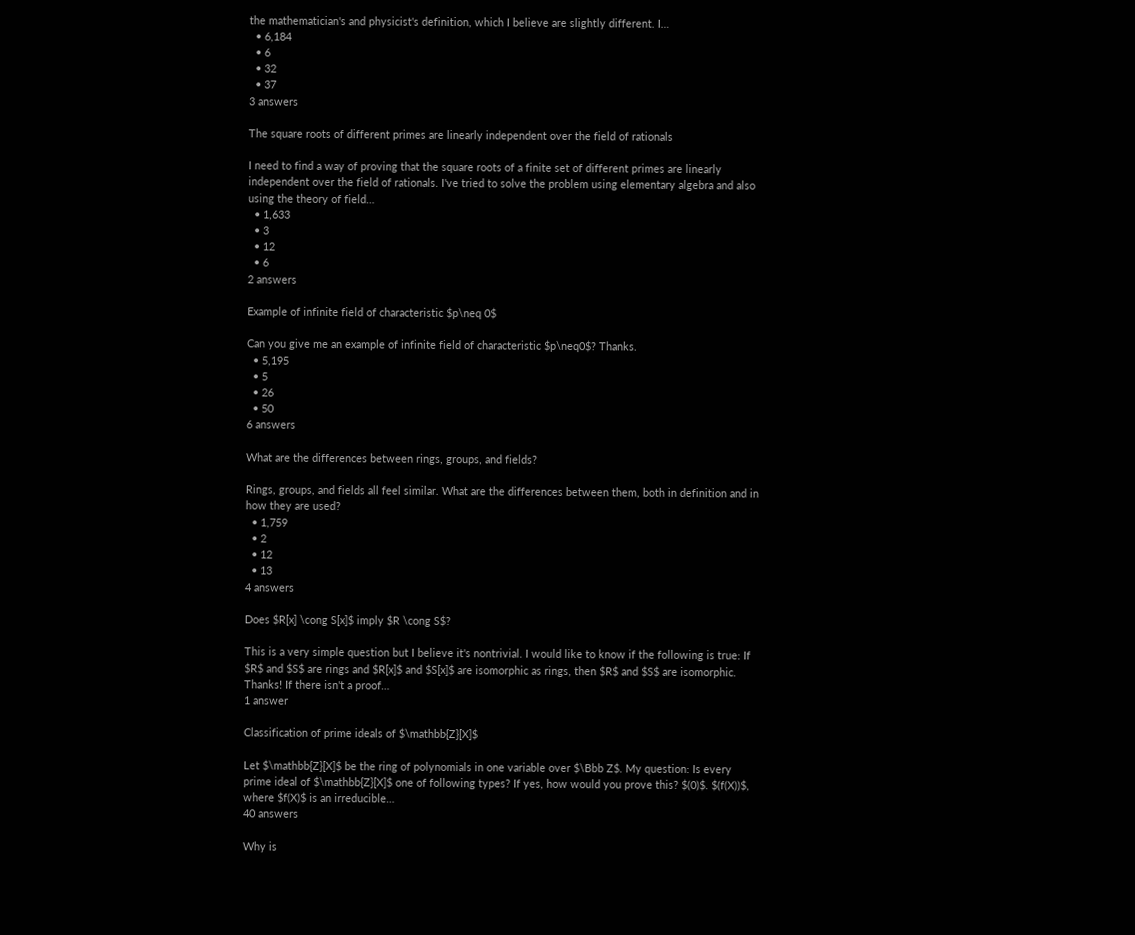the mathematician's and physicist's definition, which I believe are slightly different. I…
  • 6,184
  • 6
  • 32
  • 37
3 answers

The square roots of different primes are linearly independent over the field of rationals

I need to find a way of proving that the square roots of a finite set of different primes are linearly independent over the field of rationals. I've tried to solve the problem using elementary algebra and also using the theory of field…
  • 1,633
  • 3
  • 12
  • 6
2 answers

Example of infinite field of characteristic $p\neq 0$

Can you give me an example of infinite field of characteristic $p\neq0$? Thanks.
  • 5,195
  • 5
  • 26
  • 50
6 answers

What are the differences between rings, groups, and fields?

Rings, groups, and fields all feel similar. What are the differences between them, both in definition and in how they are used?
  • 1,759
  • 2
  • 12
  • 13
4 answers

Does $R[x] \cong S[x]$ imply $R \cong S$?

This is a very simple question but I believe it's nontrivial. I would like to know if the following is true: If $R$ and $S$ are rings and $R[x]$ and $S[x]$ are isomorphic as rings, then $R$ and $S$ are isomorphic. Thanks! If there isn't a proof…
1 answer

Classification of prime ideals of $\mathbb{Z}[X]$

Let $\mathbb{Z}[X]$ be the ring of polynomials in one variable over $\Bbb Z$. My question: Is every prime ideal of $\mathbb{Z}[X]$ one of following types? If yes, how would you prove this? $(0)$. $(f(X))$, where $f(X)$ is an irreducible…
40 answers

Why is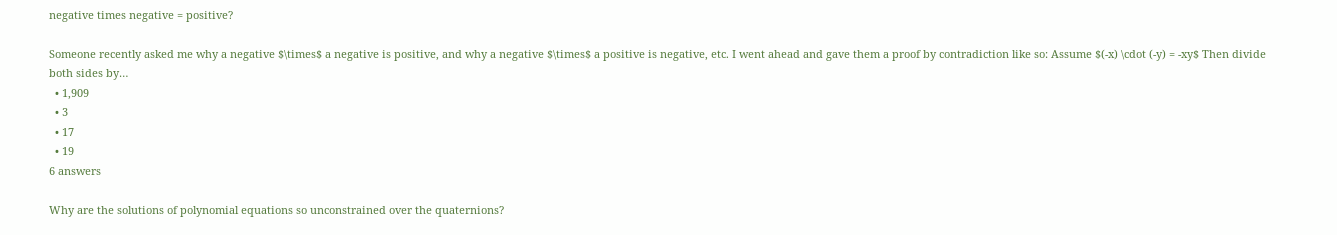negative times negative = positive?

Someone recently asked me why a negative $\times$ a negative is positive, and why a negative $\times$ a positive is negative, etc. I went ahead and gave them a proof by contradiction like so: Assume $(-x) \cdot (-y) = -xy$ Then divide both sides by…
  • 1,909
  • 3
  • 17
  • 19
6 answers

Why are the solutions of polynomial equations so unconstrained over the quaternions?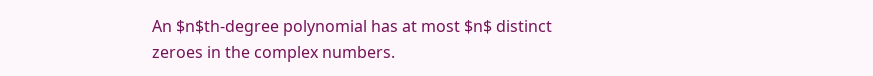An $n$th-degree polynomial has at most $n$ distinct zeroes in the complex numbers.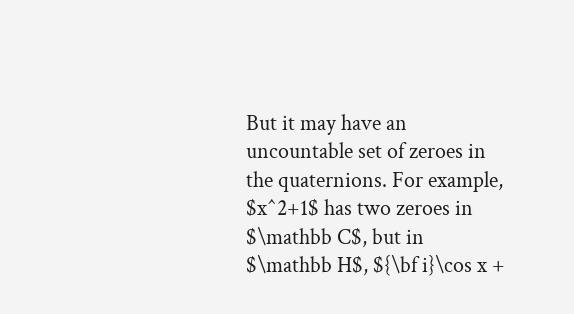But it may have an uncountable set of zeroes in the quaternions. For example, $x^2+1$ has two zeroes in $\mathbb C$, but in $\mathbb H$, ${\bf i}\cos x +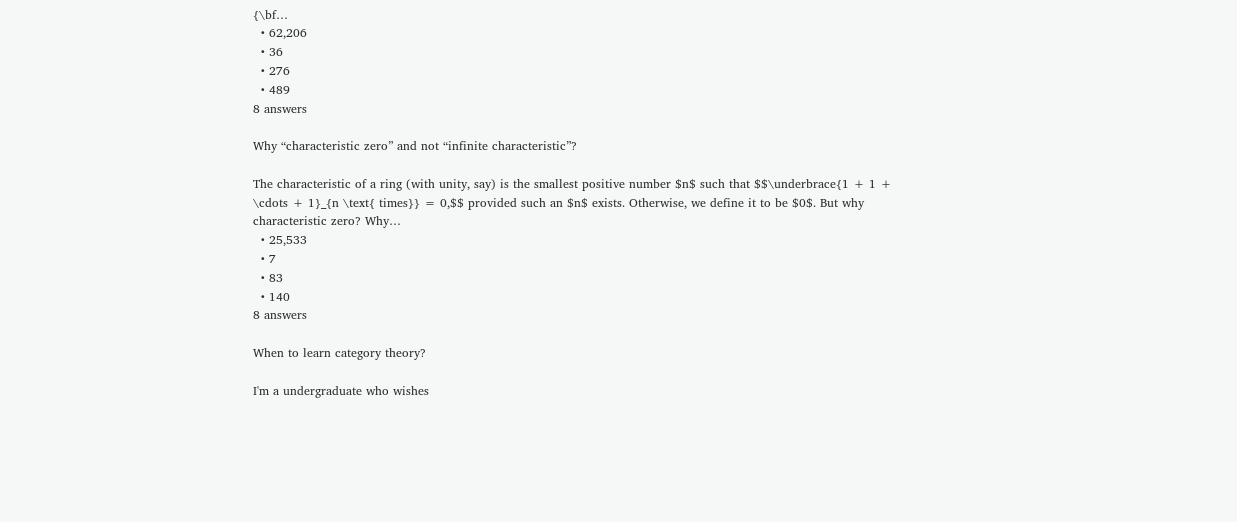{\bf…
  • 62,206
  • 36
  • 276
  • 489
8 answers

Why “characteristic zero” and not “infinite characteristic”?

The characteristic of a ring (with unity, say) is the smallest positive number $n$ such that $$\underbrace{1 + 1 + \cdots + 1}_{n \text{ times}} = 0,$$ provided such an $n$ exists. Otherwise, we define it to be $0$. But why characteristic zero? Why…
  • 25,533
  • 7
  • 83
  • 140
8 answers

When to learn category theory?

I'm a undergraduate who wishes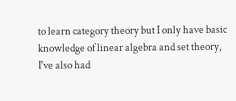to learn category theory but I only have basic knowledge of linear algebra and set theory, I've also had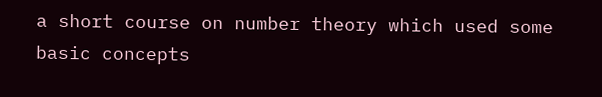a short course on number theory which used some basic concepts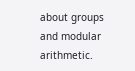about groups and modular arithmetic.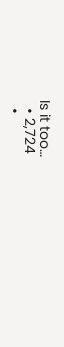Is it too…
  • 2,724
  •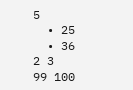5
  • 25
  • 36
2 3
99 100